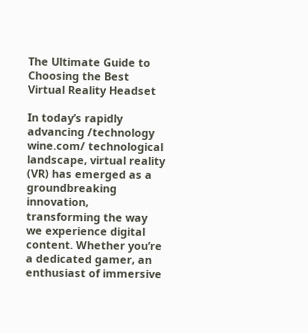The Ultimate Guide to Choosing the Best Virtual Reality Headset

In today’s rapidly advancing /technology wine.com/ technological landscape, virtual reality (VR) has emerged as a groundbreaking innovation, transforming the way we experience digital content. Whether you’re a dedicated gamer, an enthusiast of immersive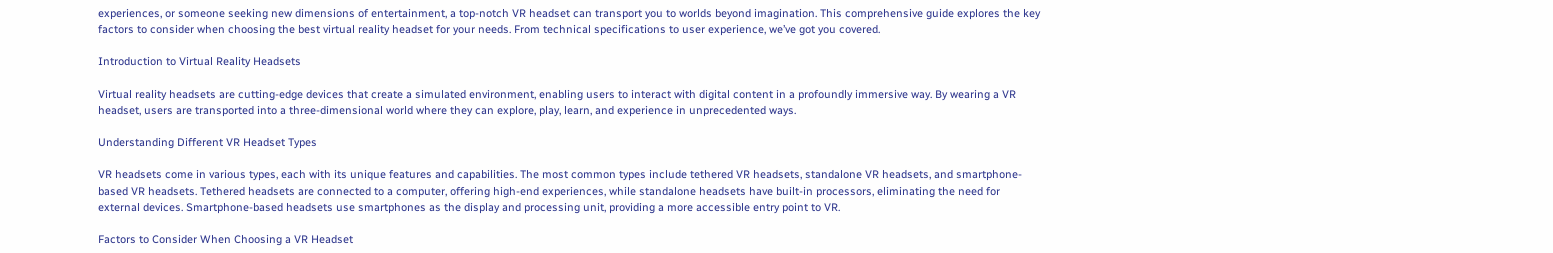experiences, or someone seeking new dimensions of entertainment, a top-notch VR headset can transport you to worlds beyond imagination. This comprehensive guide explores the key factors to consider when choosing the best virtual reality headset for your needs. From technical specifications to user experience, we’ve got you covered.

Introduction to Virtual Reality Headsets

Virtual reality headsets are cutting-edge devices that create a simulated environment, enabling users to interact with digital content in a profoundly immersive way. By wearing a VR headset, users are transported into a three-dimensional world where they can explore, play, learn, and experience in unprecedented ways.

Understanding Different VR Headset Types

VR headsets come in various types, each with its unique features and capabilities. The most common types include tethered VR headsets, standalone VR headsets, and smartphone-based VR headsets. Tethered headsets are connected to a computer, offering high-end experiences, while standalone headsets have built-in processors, eliminating the need for external devices. Smartphone-based headsets use smartphones as the display and processing unit, providing a more accessible entry point to VR.

Factors to Consider When Choosing a VR Headset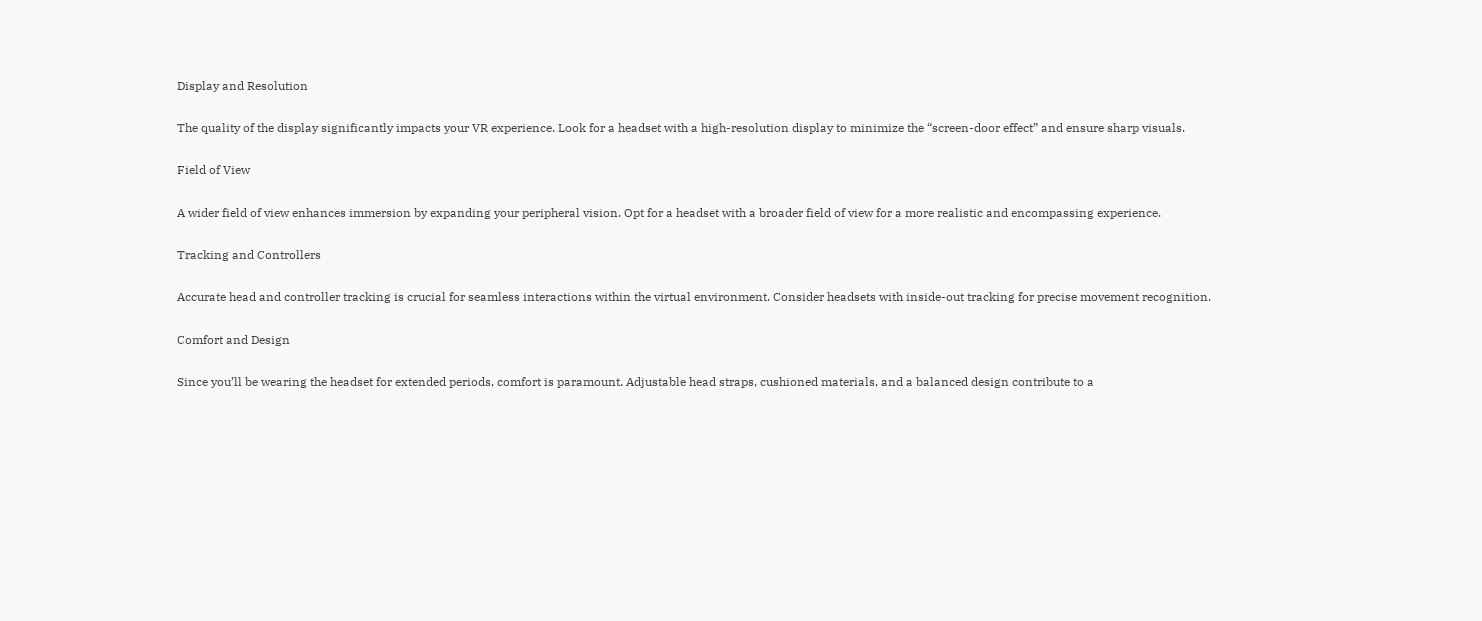Display and Resolution

The quality of the display significantly impacts your VR experience. Look for a headset with a high-resolution display to minimize the “screen-door effect” and ensure sharp visuals.

Field of View

A wider field of view enhances immersion by expanding your peripheral vision. Opt for a headset with a broader field of view for a more realistic and encompassing experience.

Tracking and Controllers

Accurate head and controller tracking is crucial for seamless interactions within the virtual environment. Consider headsets with inside-out tracking for precise movement recognition.

Comfort and Design

Since you’ll be wearing the headset for extended periods, comfort is paramount. Adjustable head straps, cushioned materials, and a balanced design contribute to a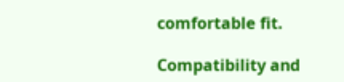comfortable fit.

Compatibility and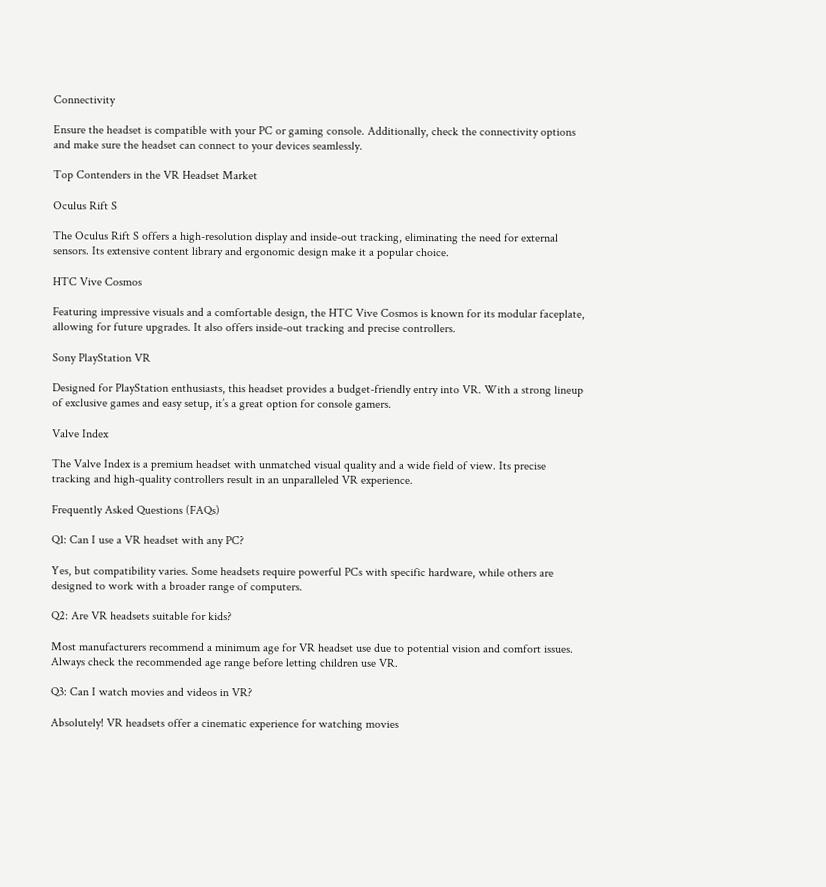Connectivity

Ensure the headset is compatible with your PC or gaming console. Additionally, check the connectivity options and make sure the headset can connect to your devices seamlessly.

Top Contenders in the VR Headset Market

Oculus Rift S

The Oculus Rift S offers a high-resolution display and inside-out tracking, eliminating the need for external sensors. Its extensive content library and ergonomic design make it a popular choice.

HTC Vive Cosmos

Featuring impressive visuals and a comfortable design, the HTC Vive Cosmos is known for its modular faceplate, allowing for future upgrades. It also offers inside-out tracking and precise controllers.

Sony PlayStation VR

Designed for PlayStation enthusiasts, this headset provides a budget-friendly entry into VR. With a strong lineup of exclusive games and easy setup, it’s a great option for console gamers.

Valve Index

The Valve Index is a premium headset with unmatched visual quality and a wide field of view. Its precise tracking and high-quality controllers result in an unparalleled VR experience.

Frequently Asked Questions (FAQs)

Q1: Can I use a VR headset with any PC?

Yes, but compatibility varies. Some headsets require powerful PCs with specific hardware, while others are designed to work with a broader range of computers.

Q2: Are VR headsets suitable for kids?

Most manufacturers recommend a minimum age for VR headset use due to potential vision and comfort issues. Always check the recommended age range before letting children use VR.

Q3: Can I watch movies and videos in VR?

Absolutely! VR headsets offer a cinematic experience for watching movies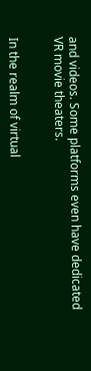and videos. Some platforms even have dedicated VR movie theaters.


In the realm of virtual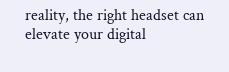reality, the right headset can elevate your digital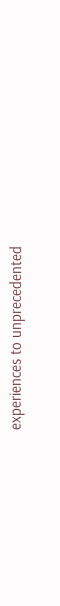experiences to unprecedented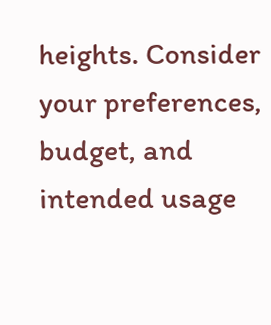heights. Consider your preferences, budget, and intended usage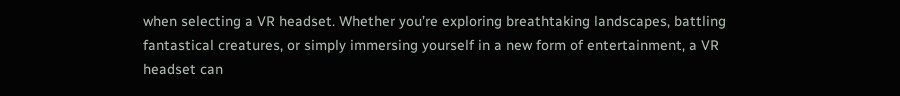when selecting a VR headset. Whether you’re exploring breathtaking landscapes, battling fantastical creatures, or simply immersing yourself in a new form of entertainment, a VR headset can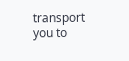transport you to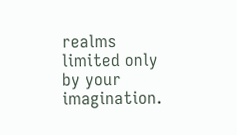realms limited only by your imagination.